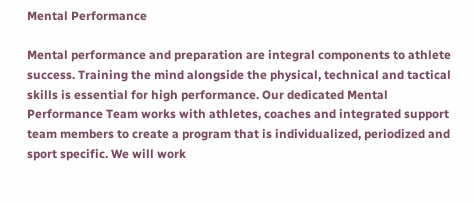Mental Performance

Mental performance and preparation are integral components to athlete success. Training the mind alongside the physical, technical and tactical skills is essential for high performance. Our dedicated Mental Performance Team works with athletes, coaches and integrated support team members to create a program that is individualized, periodized and sport specific. We will work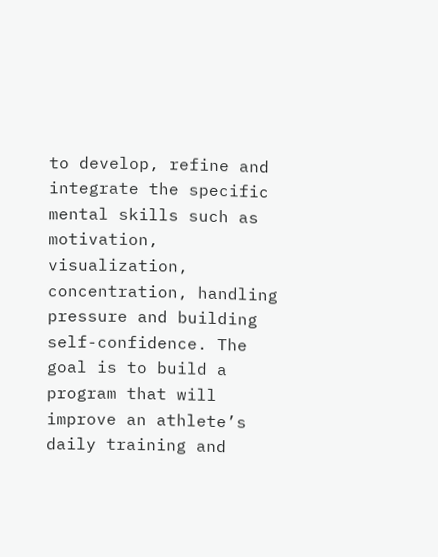to develop, refine and integrate the specific mental skills such as motivation, visualization, concentration, handling pressure and building self-confidence. The goal is to build a program that will improve an athlete’s daily training and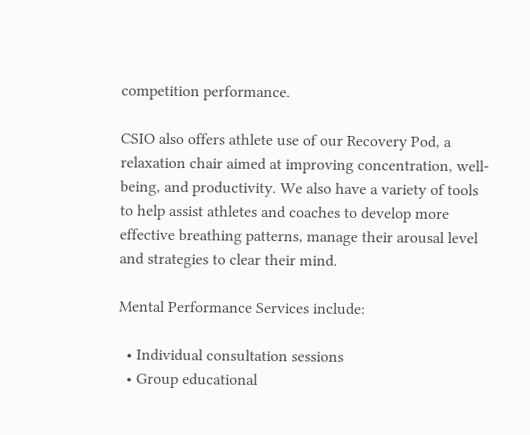competition performance.

CSIO also offers athlete use of our Recovery Pod, a relaxation chair aimed at improving concentration, well-being, and productivity. We also have a variety of tools to help assist athletes and coaches to develop more effective breathing patterns, manage their arousal level and strategies to clear their mind.

Mental Performance Services include:

  • Individual consultation sessions
  • Group educational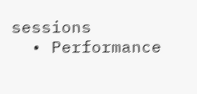sessions
  • Performance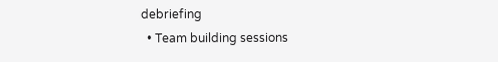debriefing
  • Team building sessions